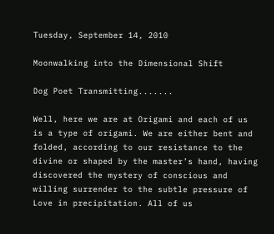Tuesday, September 14, 2010

Moonwalking into the Dimensional Shift

Dog Poet Transmitting.......

Well, here we are at Origami and each of us is a type of origami. We are either bent and folded, according to our resistance to the divine or shaped by the master’s hand, having discovered the mystery of conscious and willing surrender to the subtle pressure of Love in precipitation. All of us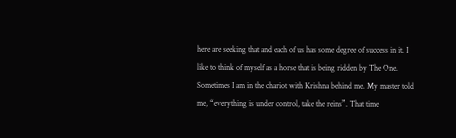here are seeking that and each of us has some degree of success in it. I like to think of myself as a horse that is being ridden by The One. Sometimes I am in the chariot with Krishna behind me. My master told me, “everything is under control, take the reins”. That time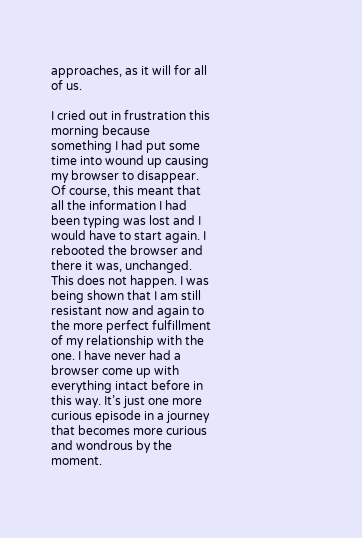approaches, as it will for all of us.

I cried out in frustration this morning because something I had put some time into wound up causing my browser to disappear. Of course, this meant that all the information I had been typing was lost and I would have to start again. I rebooted the browser and there it was, unchanged. This does not happen. I was being shown that I am still resistant now and again to the more perfect fulfillment of my relationship with the one. I have never had a browser come up with everything intact before in this way. It’s just one more curious episode in a journey that becomes more curious and wondrous by the moment.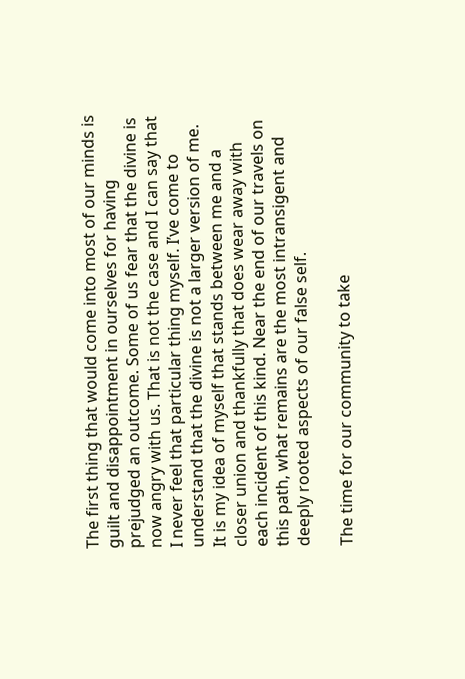The first thing that would come into most of our minds is guilt and disappointment in ourselves for having prejudged an outcome. Some of us fear that the divine is now angry with us. That is not the case and I can say that I never feel that particular thing myself. I’ve come to understand that the divine is not a larger version of me. It is my idea of myself that stands between me and a closer union and thankfully that does wear away with each incident of this kind. Near the end of our travels on this path, what remains are the most intransigent and deeply rooted aspects of our false self.

The time for our community to take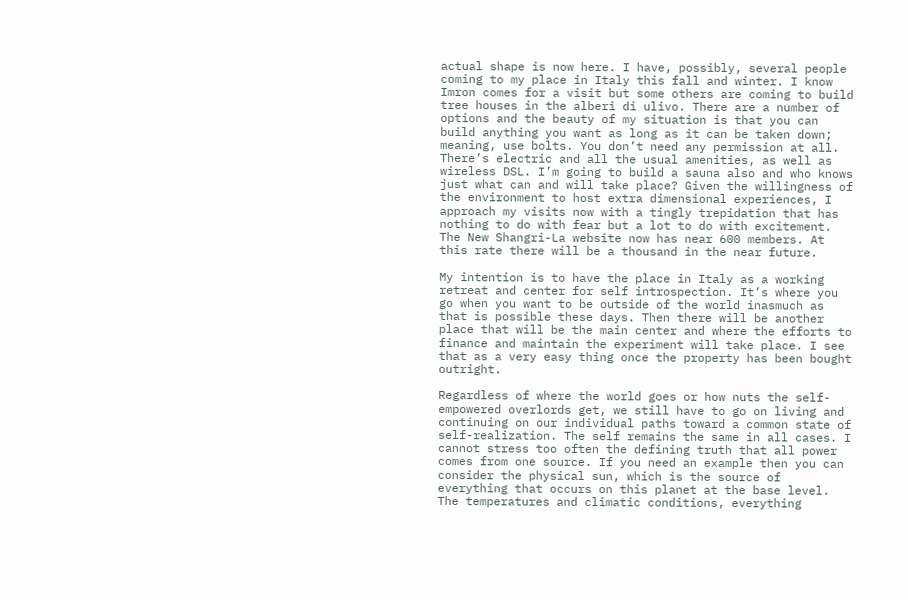actual shape is now here. I have, possibly, several people coming to my place in Italy this fall and winter. I know Imron comes for a visit but some others are coming to build tree houses in the alberi di ulivo. There are a number of options and the beauty of my situation is that you can build anything you want as long as it can be taken down; meaning, use bolts. You don’t need any permission at all. There’s electric and all the usual amenities, as well as wireless DSL. I’m going to build a sauna also and who knows just what can and will take place? Given the willingness of the environment to host extra dimensional experiences, I approach my visits now with a tingly trepidation that has nothing to do with fear but a lot to do with excitement. The New Shangri-La website now has near 600 members. At this rate there will be a thousand in the near future.

My intention is to have the place in Italy as a working retreat and center for self introspection. It’s where you go when you want to be outside of the world inasmuch as that is possible these days. Then there will be another place that will be the main center and where the efforts to finance and maintain the experiment will take place. I see that as a very easy thing once the property has been bought outright.

Regardless of where the world goes or how nuts the self-empowered overlords get, we still have to go on living and continuing on our individual paths toward a common state of self-realization. The self remains the same in all cases. I cannot stress too often the defining truth that all power comes from one source. If you need an example then you can consider the physical sun, which is the source of everything that occurs on this planet at the base level. The temperatures and climatic conditions, everything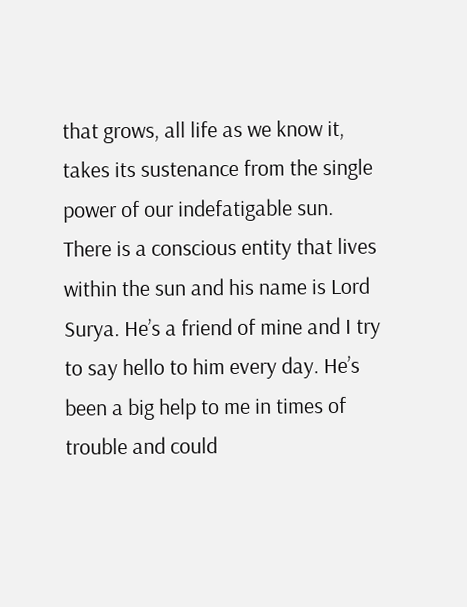that grows, all life as we know it, takes its sustenance from the single power of our indefatigable sun. There is a conscious entity that lives within the sun and his name is Lord Surya. He’s a friend of mine and I try to say hello to him every day. He’s been a big help to me in times of trouble and could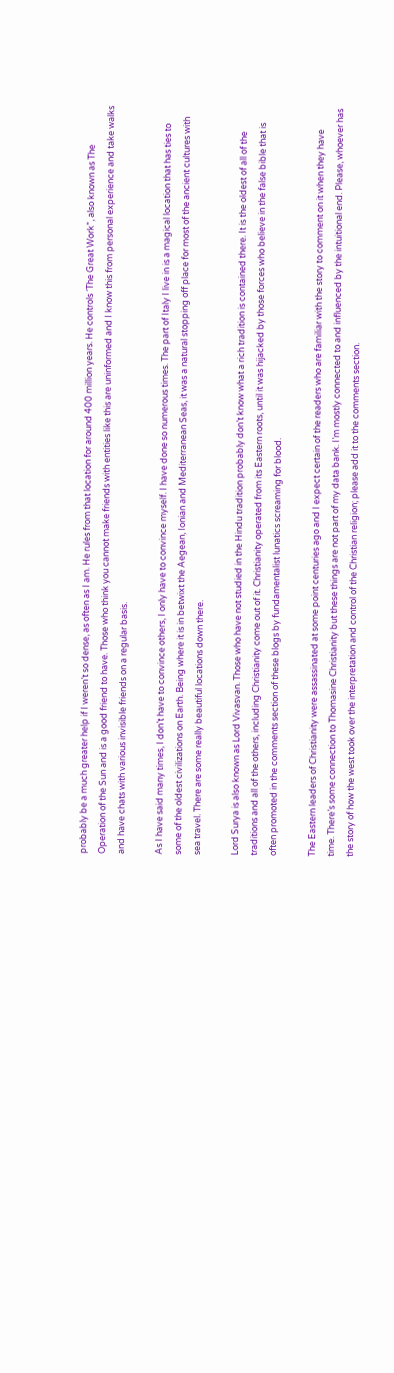probably be a much greater help if I weren’t so dense, as often as I am. He rules from that location for around 400 million years. He controls ‘The Great Work”, also known as The Operation of the Sun and is a good friend to have. Those who think you cannot make friends with entities like this are uninformed and I know this from personal experience and take walks and have chats with various invisible friends on a regular basis.

As I have said many times, I don’t have to convince others, I only have to convince myself. I have done so numerous times. The part of Italy I live in is a magical location that has ties to some of the oldest civilizations on Earth. Being where it is in betwixt the Aegean, Ionian and Mediterranean Seas, it was a natural stopping off place for most of the ancient cultures with sea travel. There are some really beautiful locations down there.

Lord Surya is also known as Lord Vivasvan. Those who have not studied in the Hindu tradition probably don’t know what a rich tradition is contained there. It is the oldest of all of the traditions and all of the others, including Christianity come out of it. Christianity operated from its Eastern roots, until it was hijacked by those forces who believe in the false bible that is often promoted in the comments section of these blogs by fundamentalist lunatics screaming for blood.

The Eastern leaders of Christianity were assassinated at some point centuries ago and I expect certain of the readers who are familiar with the story to comment on it when they have time. There’s some connection to Thomasine Christianity but these things are not part of my data bank. I’m mostly connected to and influenced by the intuitional end. Please, whoever has the story of how the west took over the interpretation and control of the Christian religion; please add it to the comments section.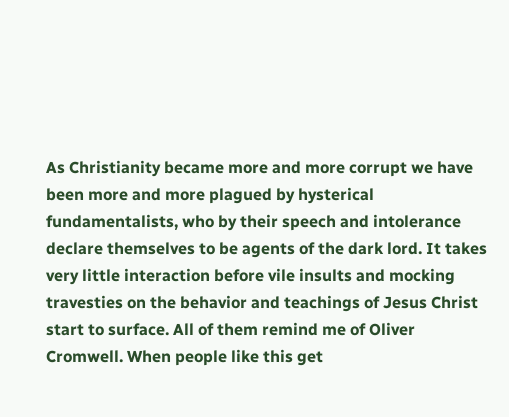As Christianity became more and more corrupt we have been more and more plagued by hysterical fundamentalists, who by their speech and intolerance declare themselves to be agents of the dark lord. It takes very little interaction before vile insults and mocking travesties on the behavior and teachings of Jesus Christ start to surface. All of them remind me of Oliver Cromwell. When people like this get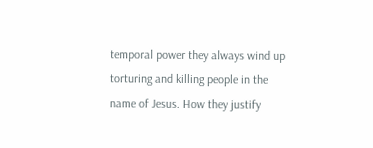temporal power they always wind up torturing and killing people in the name of Jesus. How they justify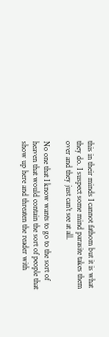this in their minds I cannot fathom but it is what they do. I suspect some mind parasite takes them over and they just can’t see at all.

No one that I know wants to go to the sort of heaven that would contain the sort of people that show up here and threaten the reader with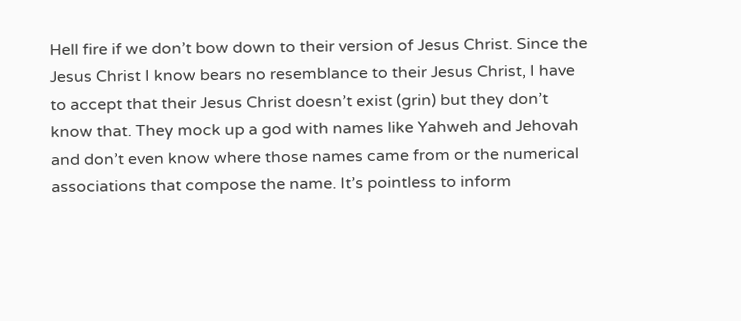Hell fire if we don’t bow down to their version of Jesus Christ. Since the Jesus Christ I know bears no resemblance to their Jesus Christ, I have to accept that their Jesus Christ doesn’t exist (grin) but they don’t know that. They mock up a god with names like Yahweh and Jehovah and don’t even know where those names came from or the numerical associations that compose the name. It’s pointless to inform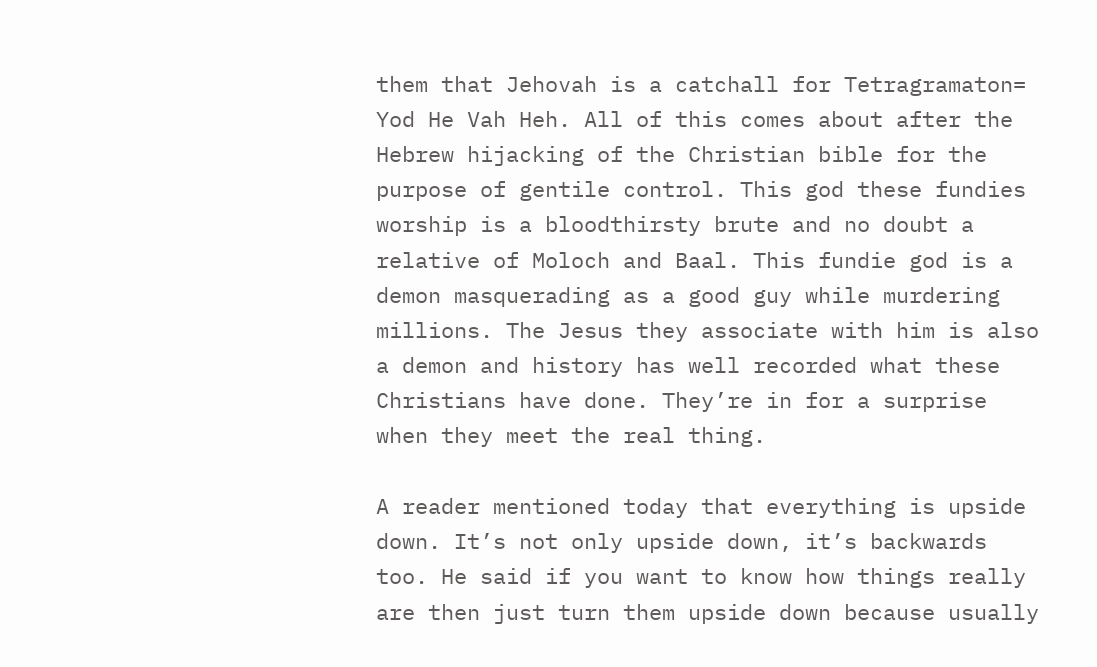them that Jehovah is a catchall for Tetragramaton= Yod He Vah Heh. All of this comes about after the Hebrew hijacking of the Christian bible for the purpose of gentile control. This god these fundies worship is a bloodthirsty brute and no doubt a relative of Moloch and Baal. This fundie god is a demon masquerading as a good guy while murdering millions. The Jesus they associate with him is also a demon and history has well recorded what these Christians have done. They’re in for a surprise when they meet the real thing.

A reader mentioned today that everything is upside down. It’s not only upside down, it’s backwards too. He said if you want to know how things really are then just turn them upside down because usually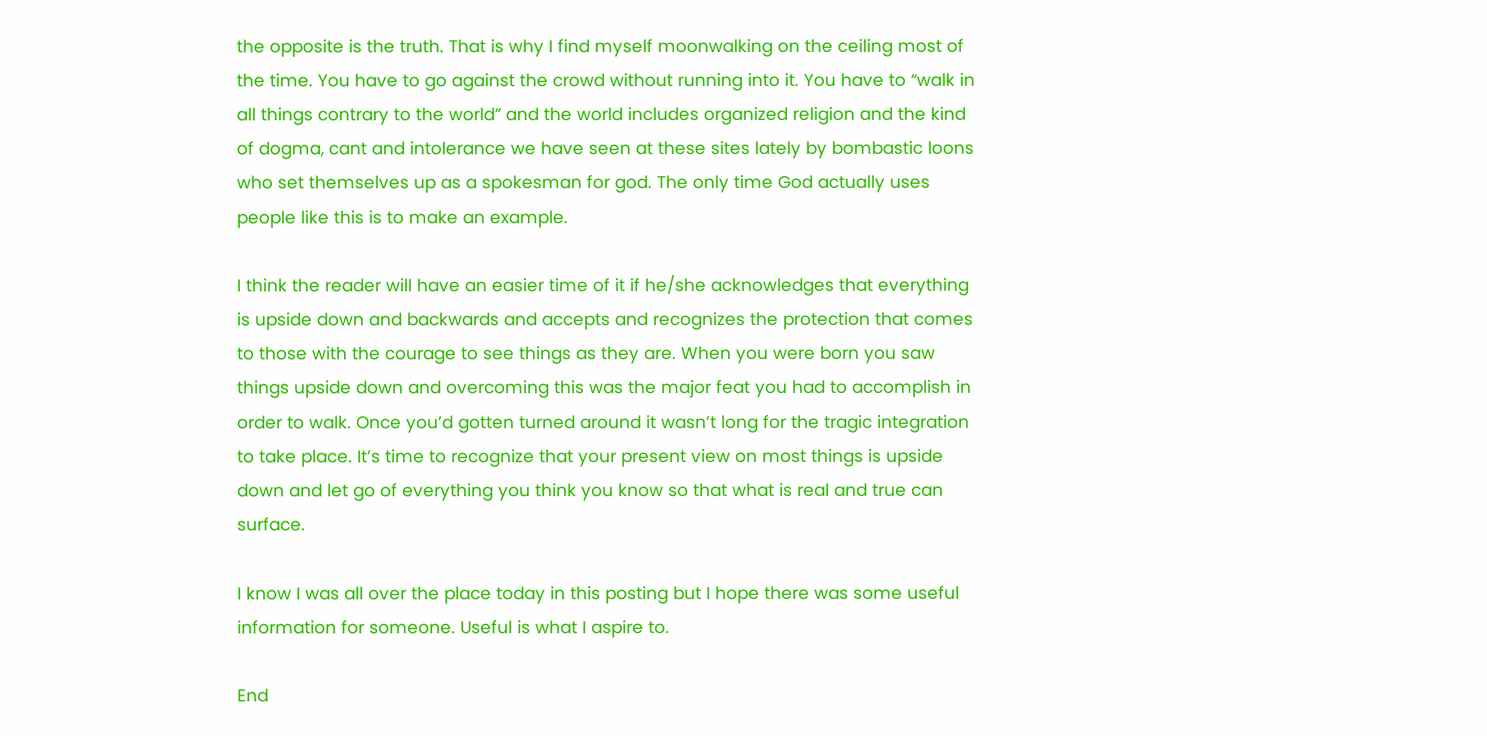the opposite is the truth. That is why I find myself moonwalking on the ceiling most of the time. You have to go against the crowd without running into it. You have to “walk in all things contrary to the world” and the world includes organized religion and the kind of dogma, cant and intolerance we have seen at these sites lately by bombastic loons who set themselves up as a spokesman for god. The only time God actually uses people like this is to make an example.

I think the reader will have an easier time of it if he/she acknowledges that everything is upside down and backwards and accepts and recognizes the protection that comes to those with the courage to see things as they are. When you were born you saw things upside down and overcoming this was the major feat you had to accomplish in order to walk. Once you’d gotten turned around it wasn’t long for the tragic integration to take place. It’s time to recognize that your present view on most things is upside down and let go of everything you think you know so that what is real and true can surface.

I know I was all over the place today in this posting but I hope there was some useful information for someone. Useful is what I aspire to.

End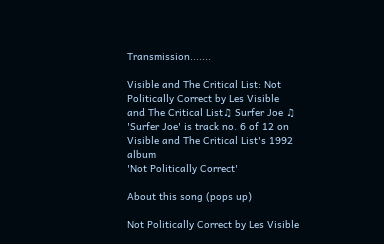Transmission.......

Visible and The Critical List: Not Politically Correct by Les Visible and The Critical List♫ Surfer Joe ♫
'Surfer Joe' is track no. 6 of 12 on Visible and The Critical List's 1992 album
'Not Politically Correct'

About this song (pops up)

Not Politically Correct by Les Visible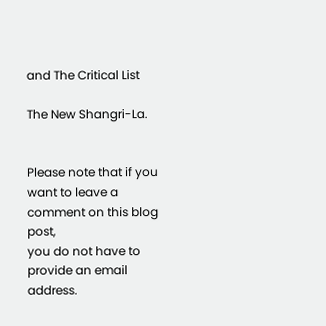and The Critical List

The New Shangri-La.


Please note that if you want to leave a comment on this blog post,
you do not have to provide an email address.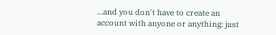...and you don't have to create an account with anyone or anything; just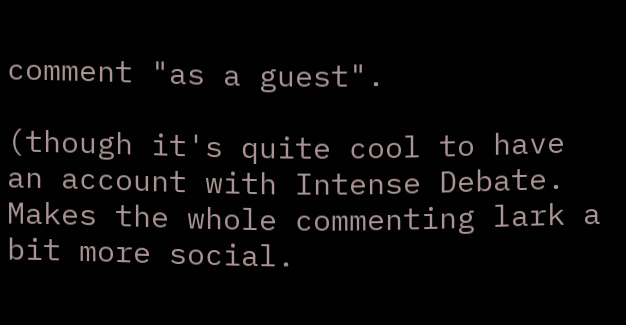comment "as a guest".

(though it's quite cool to have an account with Intense Debate. Makes the whole commenting lark a bit more social.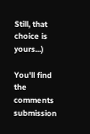Still, that choice is yours...)

You'll find the comments submission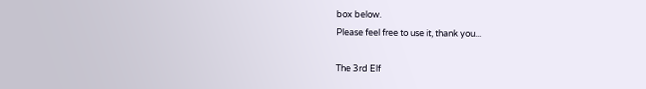box below.
Please feel free to use it, thank you...

The 3rd Elf